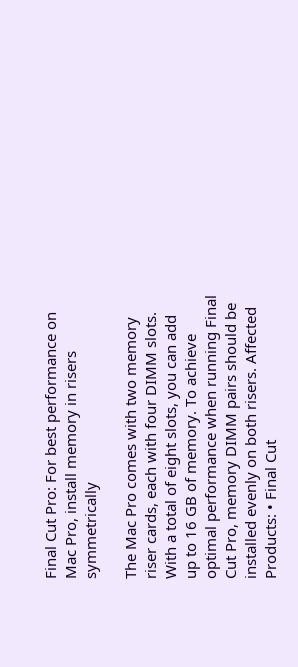Final Cut Pro: For best performance on Mac Pro, install memory in risers symmetrically

The Mac Pro comes with two memory riser cards, each with four DIMM slots. With a total of eight slots, you can add up to 16 GB of memory. To achieve optimal performance when running Final Cut Pro, memory DIMM pairs should be installed evenly on both risers. Affected Products: • Final Cut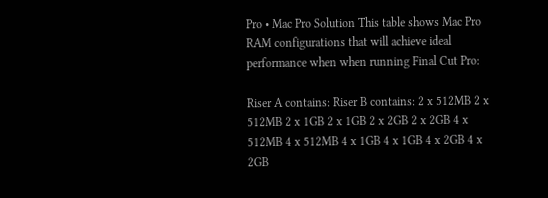Pro • Mac Pro Solution This table shows Mac Pro RAM configurations that will achieve ideal performance when when running Final Cut Pro:

Riser A contains: Riser B contains: 2 x 512MB 2 x 512MB 2 x 1GB 2 x 1GB 2 x 2GB 2 x 2GB 4 x 512MB 4 x 512MB 4 x 1GB 4 x 1GB 4 x 2GB 4 x 2GB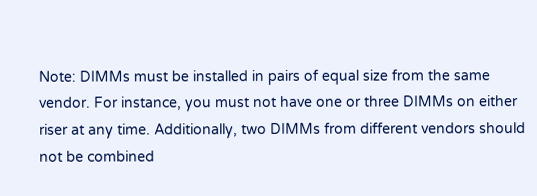Note: DIMMs must be installed in pairs of equal size from the same vendor. For instance, you must not have one or three DIMMs on either riser at any time. Additionally, two DIMMs from different vendors should not be combined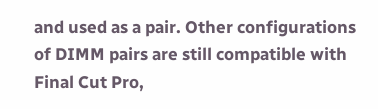and used as a pair. Other configurations of DIMM pairs are still compatible with Final Cut Pro,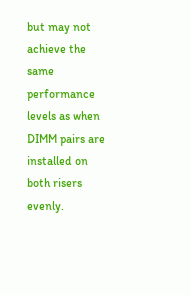but may not achieve the same performance levels as when DIMM pairs are installed on both risers evenly.